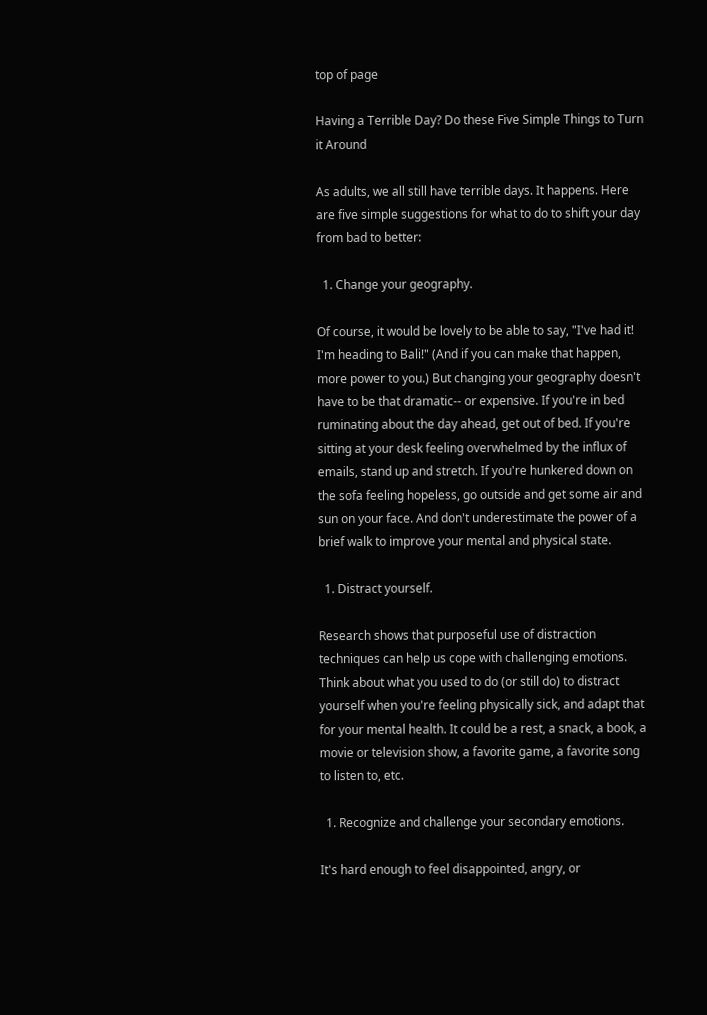top of page

Having a Terrible Day? Do these Five Simple Things to Turn it Around

As adults, we all still have terrible days. It happens. Here are five simple suggestions for what to do to shift your day from bad to better:

  1. Change your geography.

Of course, it would be lovely to be able to say, "I've had it! I'm heading to Bali!" (And if you can make that happen, more power to you.) But changing your geography doesn't have to be that dramatic-- or expensive. If you're in bed ruminating about the day ahead, get out of bed. If you're sitting at your desk feeling overwhelmed by the influx of emails, stand up and stretch. If you're hunkered down on the sofa feeling hopeless, go outside and get some air and sun on your face. And don't underestimate the power of a brief walk to improve your mental and physical state.

  1. Distract yourself.

Research shows that purposeful use of distraction techniques can help us cope with challenging emotions. Think about what you used to do (or still do) to distract yourself when you're feeling physically sick, and adapt that for your mental health. It could be a rest, a snack, a book, a movie or television show, a favorite game, a favorite song to listen to, etc.

  1. Recognize and challenge your secondary emotions.

It's hard enough to feel disappointed, angry, or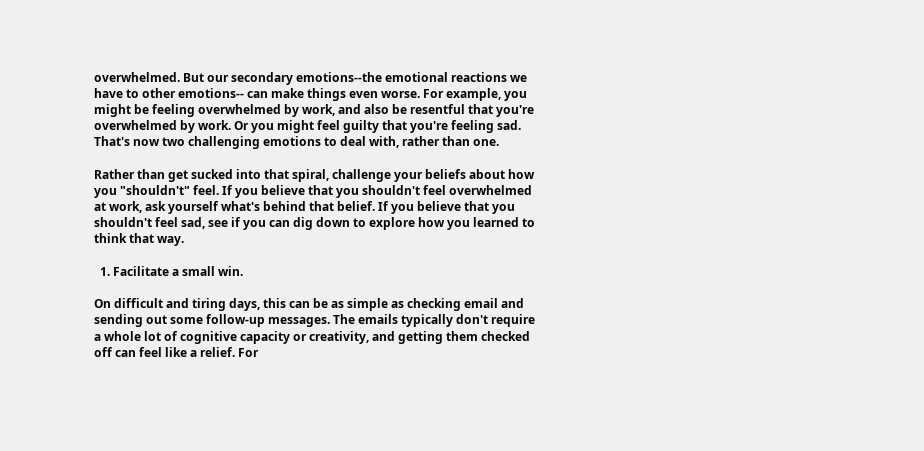overwhelmed. But our secondary emotions--the emotional reactions we have to other emotions-- can make things even worse. For example, you might be feeling overwhelmed by work, and also be resentful that you're overwhelmed by work. Or you might feel guilty that you're feeling sad. That's now two challenging emotions to deal with, rather than one.

Rather than get sucked into that spiral, challenge your beliefs about how you "shouldn't" feel. If you believe that you shouldn't feel overwhelmed at work, ask yourself what's behind that belief. If you believe that you shouldn't feel sad, see if you can dig down to explore how you learned to think that way.

  1. Facilitate a small win.

On difficult and tiring days, this can be as simple as checking email and sending out some follow-up messages. The emails typically don't require a whole lot of cognitive capacity or creativity, and getting them checked off can feel like a relief. For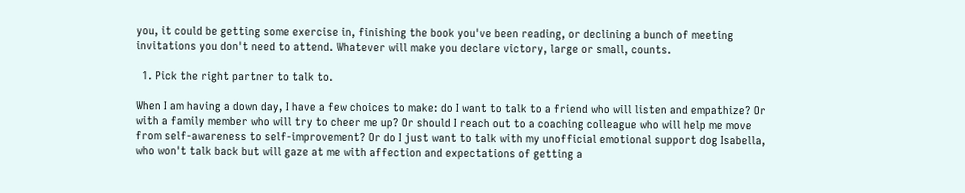you, it could be getting some exercise in, finishing the book you've been reading, or declining a bunch of meeting invitations you don't need to attend. Whatever will make you declare victory, large or small, counts.

  1. Pick the right partner to talk to.

When I am having a down day, I have a few choices to make: do I want to talk to a friend who will listen and empathize? Or with a family member who will try to cheer me up? Or should I reach out to a coaching colleague who will help me move from self-awareness to self-improvement? Or do I just want to talk with my unofficial emotional support dog Isabella, who won't talk back but will gaze at me with affection and expectations of getting a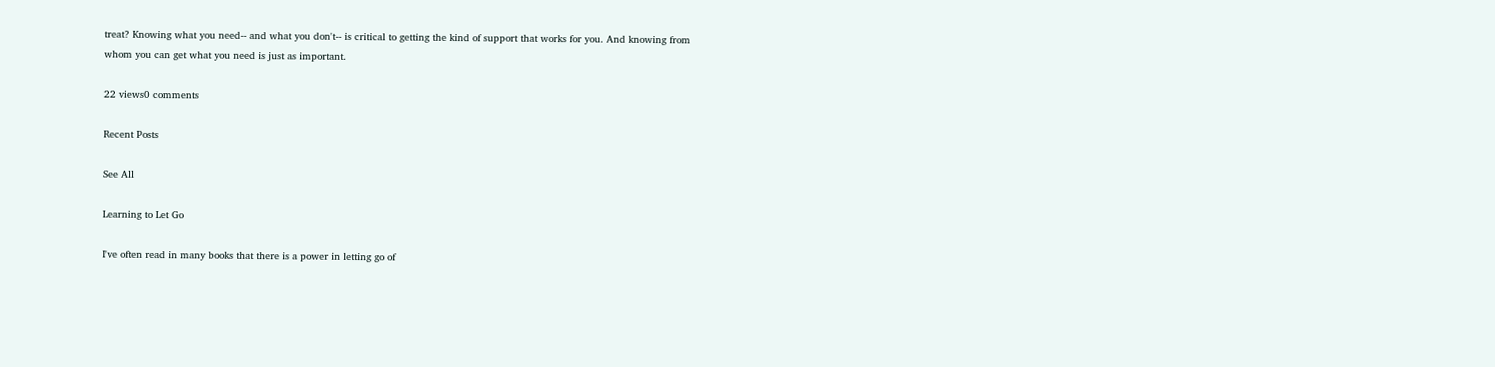treat? Knowing what you need-- and what you don't-- is critical to getting the kind of support that works for you. And knowing from whom you can get what you need is just as important.

22 views0 comments

Recent Posts

See All

Learning to Let Go

I've often read in many books that there is a power in letting go of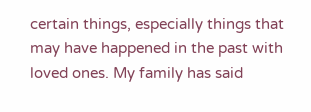certain things, especially things that may have happened in the past with loved ones. My family has said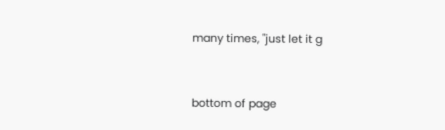many times, "just let it g


bottom of page